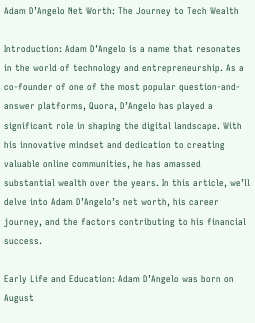Adam D’Angelo Net Worth: The Journey to Tech Wealth

Introduction: Adam D’Angelo is a name that resonates in the world of technology and entrepreneurship. As a co-founder of one of the most popular question-and-answer platforms, Quora, D’Angelo has played a significant role in shaping the digital landscape. With his innovative mindset and dedication to creating valuable online communities, he has amassed substantial wealth over the years. In this article, we’ll delve into Adam D’Angelo’s net worth, his career journey, and the factors contributing to his financial success.

Early Life and Education: Adam D’Angelo was born on August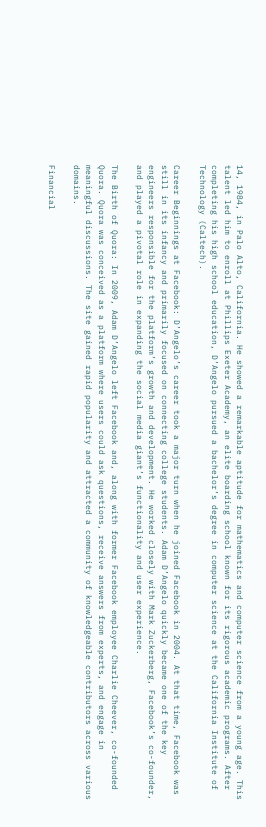14, 1984, in Palo Alto, California. He showed a remarkable aptitude for mathematics and computer science from a young age. This talent led him to enroll at Phillips Exeter Academy, an elite boarding school known for its rigorous academic programs. After completing his high school education, D’Angelo pursued a bachelor’s degree in computer science at the California Institute of Technology (Caltech).

Career Beginnings at Facebook: D’Angelo’s career took a major turn when he joined Facebook in 2004. At that time, Facebook was still in its infancy and primarily focused on connecting college students. Adam D’Angelo quickly became one of the key engineers responsible for the platform’s growth and development. He worked closely with Mark Zuckerberg, Facebook’s co-founder, and played a pivotal role in expanding the social media giant’s functionality and user experience.

The Birth of Quora: In 2009, Adam D’Angelo left Facebook and, along with former Facebook employee Charlie Cheever, co-founded Quora. Quora was conceived as a platform where users could ask questions, receive answers from experts, and engage in meaningful discussions. The site gained rapid popularity and attracted a community of knowledgeable contributors across various domains.

Financial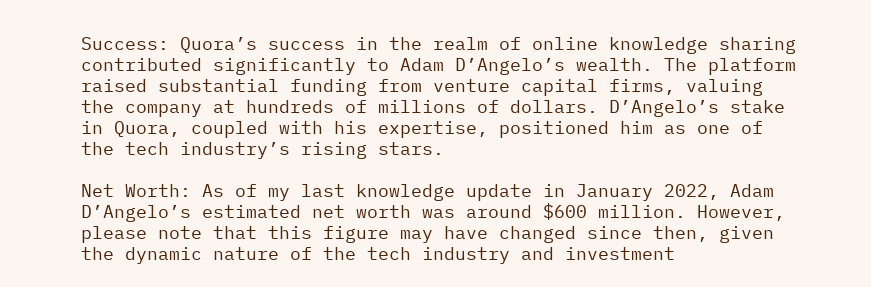Success: Quora’s success in the realm of online knowledge sharing contributed significantly to Adam D’Angelo’s wealth. The platform raised substantial funding from venture capital firms, valuing the company at hundreds of millions of dollars. D’Angelo’s stake in Quora, coupled with his expertise, positioned him as one of the tech industry’s rising stars.

Net Worth: As of my last knowledge update in January 2022, Adam D’Angelo’s estimated net worth was around $600 million. However, please note that this figure may have changed since then, given the dynamic nature of the tech industry and investment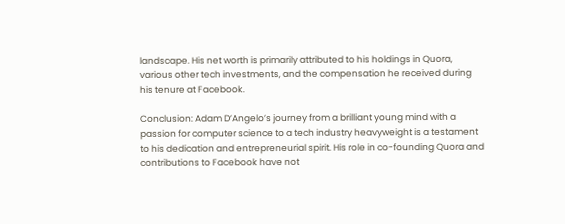landscape. His net worth is primarily attributed to his holdings in Quora, various other tech investments, and the compensation he received during his tenure at Facebook.

Conclusion: Adam D’Angelo’s journey from a brilliant young mind with a passion for computer science to a tech industry heavyweight is a testament to his dedication and entrepreneurial spirit. His role in co-founding Quora and contributions to Facebook have not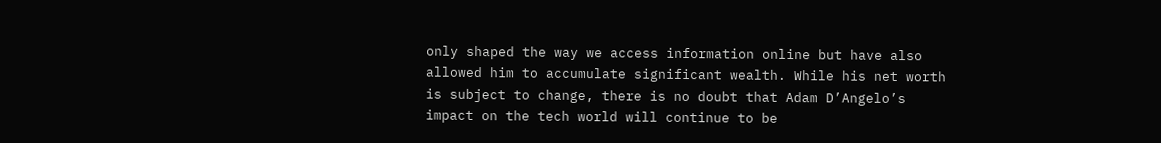only shaped the way we access information online but have also allowed him to accumulate significant wealth. While his net worth is subject to change, there is no doubt that Adam D’Angelo’s impact on the tech world will continue to be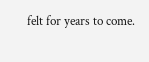felt for years to come.